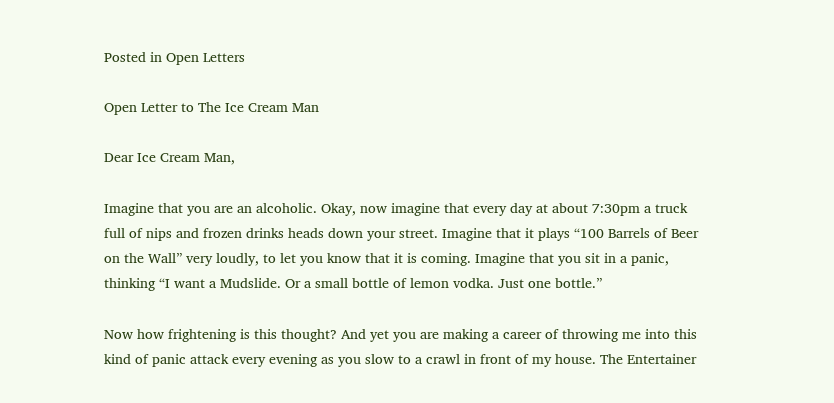Posted in Open Letters

Open Letter to The Ice Cream Man

Dear Ice Cream Man,

Imagine that you are an alcoholic. Okay, now imagine that every day at about 7:30pm a truck full of nips and frozen drinks heads down your street. Imagine that it plays “100 Barrels of Beer on the Wall” very loudly, to let you know that it is coming. Imagine that you sit in a panic, thinking “I want a Mudslide. Or a small bottle of lemon vodka. Just one bottle.”

Now how frightening is this thought? And yet you are making a career of throwing me into this kind of panic attack every evening as you slow to a crawl in front of my house. The Entertainer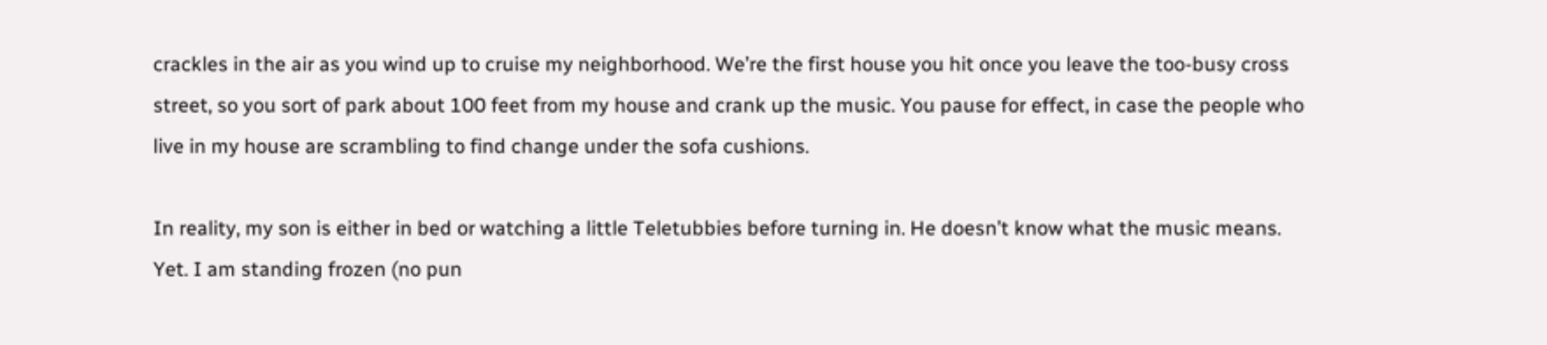crackles in the air as you wind up to cruise my neighborhood. We’re the first house you hit once you leave the too-busy cross street, so you sort of park about 100 feet from my house and crank up the music. You pause for effect, in case the people who live in my house are scrambling to find change under the sofa cushions.

In reality, my son is either in bed or watching a little Teletubbies before turning in. He doesn’t know what the music means. Yet. I am standing frozen (no pun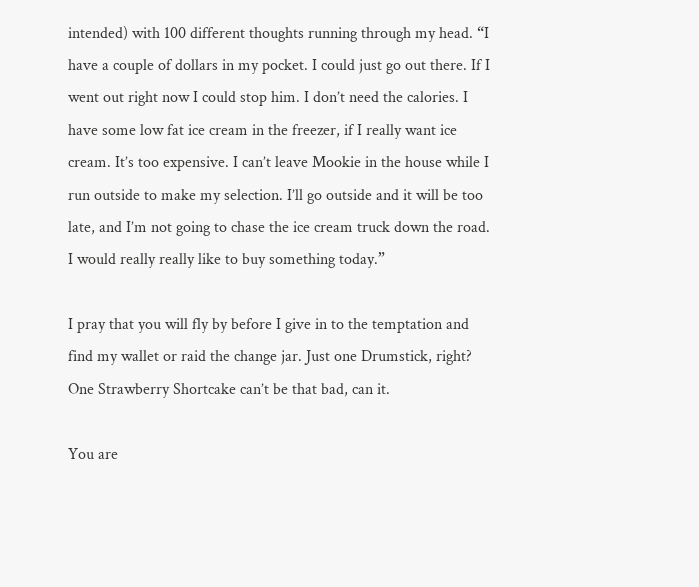intended) with 100 different thoughts running through my head. “I have a couple of dollars in my pocket. I could just go out there. If I went out right now I could stop him. I don’t need the calories. I have some low fat ice cream in the freezer, if I really want ice cream. It’s too expensive. I can’t leave Mookie in the house while I run outside to make my selection. I’ll go outside and it will be too late, and I’m not going to chase the ice cream truck down the road. I would really really like to buy something today.”

I pray that you will fly by before I give in to the temptation and find my wallet or raid the change jar. Just one Drumstick, right? One Strawberry Shortcake can’t be that bad, can it.

You are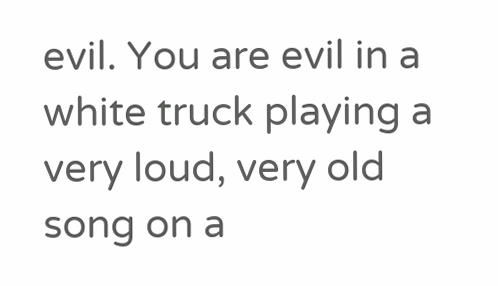evil. You are evil in a white truck playing a very loud, very old song on a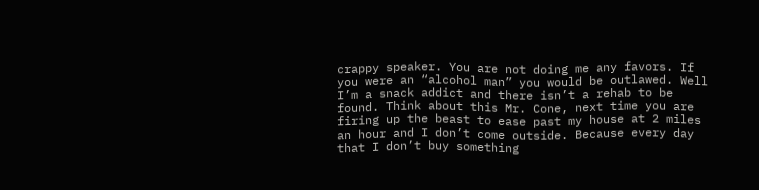crappy speaker. You are not doing me any favors. If you were an “alcohol man” you would be outlawed. Well I’m a snack addict and there isn’t a rehab to be found. Think about this Mr. Cone, next time you are firing up the beast to ease past my house at 2 miles an hour and I don’t come outside. Because every day that I don’t buy something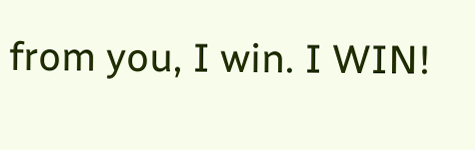from you, I win. I WIN!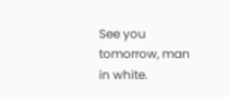See you tomorrow, man in white.